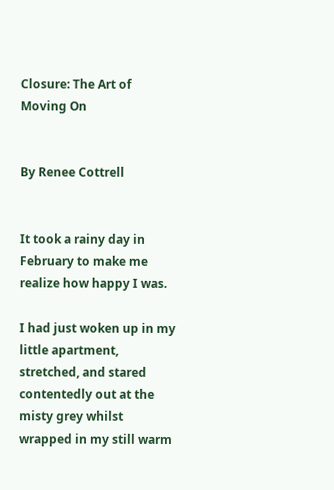Closure: The Art of Moving On


By Renee Cottrell


It took a rainy day in February to make me realize how happy I was.

I had just woken up in my little apartment, stretched, and stared contentedly out at the misty grey whilst wrapped in my still warm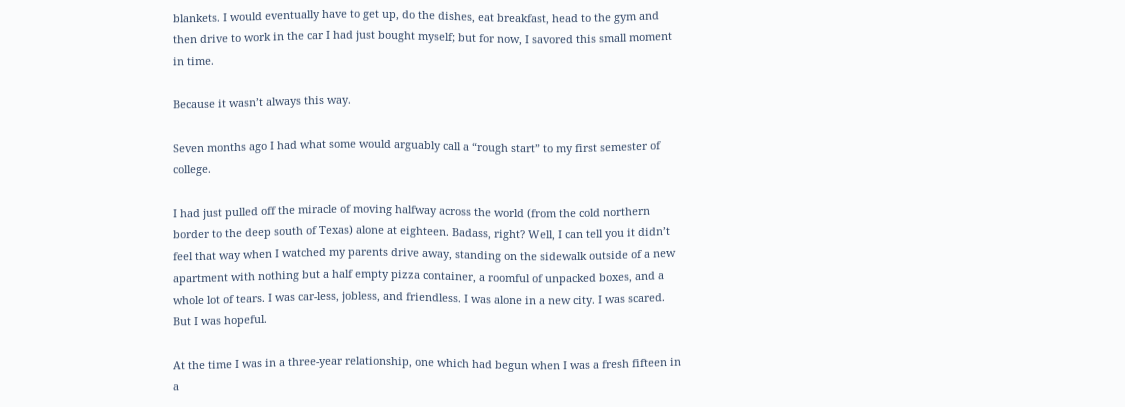blankets. I would eventually have to get up, do the dishes, eat breakfast, head to the gym and then drive to work in the car I had just bought myself; but for now, I savored this small moment in time.

Because it wasn’t always this way.

Seven months ago I had what some would arguably call a “rough start” to my first semester of college.

I had just pulled off the miracle of moving halfway across the world (from the cold northern border to the deep south of Texas) alone at eighteen. Badass, right? Well, I can tell you it didn’t feel that way when I watched my parents drive away, standing on the sidewalk outside of a new apartment with nothing but a half empty pizza container, a roomful of unpacked boxes, and a whole lot of tears. I was car-less, jobless, and friendless. I was alone in a new city. I was scared. But I was hopeful.

At the time I was in a three-year relationship, one which had begun when I was a fresh fifteen in a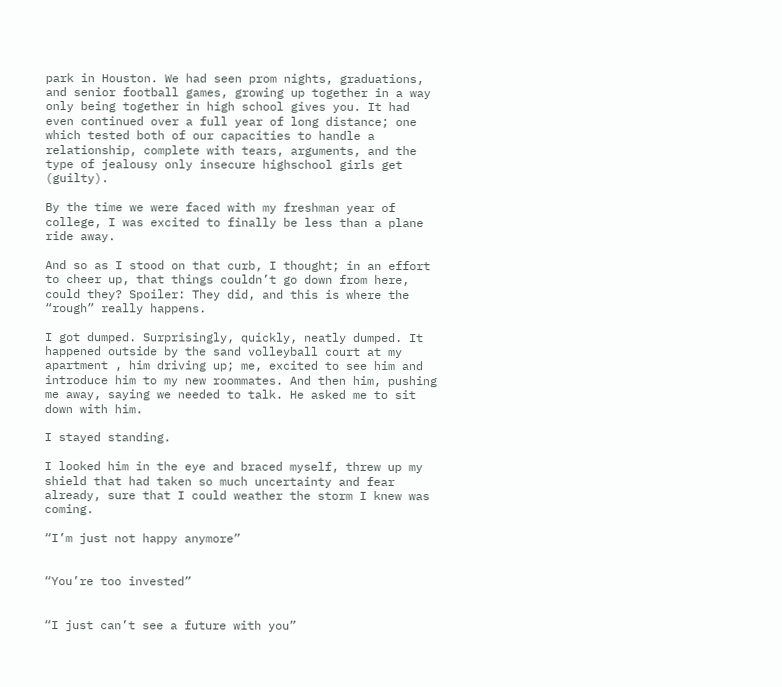park in Houston. We had seen prom nights, graduations, and senior football games, growing up together in a way only being together in high school gives you. It had even continued over a full year of long distance; one which tested both of our capacities to handle a relationship, complete with tears, arguments, and the type of jealousy only insecure highschool girls get (guilty).

By the time we were faced with my freshman year of college, I was excited to finally be less than a plane ride away.

And so as I stood on that curb, I thought; in an effort to cheer up, that things couldn’t go down from here, could they? Spoiler: They did, and this is where the “rough” really happens.

I got dumped. Surprisingly, quickly, neatly dumped. It happened outside by the sand volleyball court at my apartment , him driving up; me, excited to see him and introduce him to my new roommates. And then him, pushing me away, saying we needed to talk. He asked me to sit down with him.

I stayed standing.

I looked him in the eye and braced myself, threw up my shield that had taken so much uncertainty and fear already, sure that I could weather the storm I knew was coming.

“I’m just not happy anymore”


“You’re too invested”


“I just can’t see a future with you”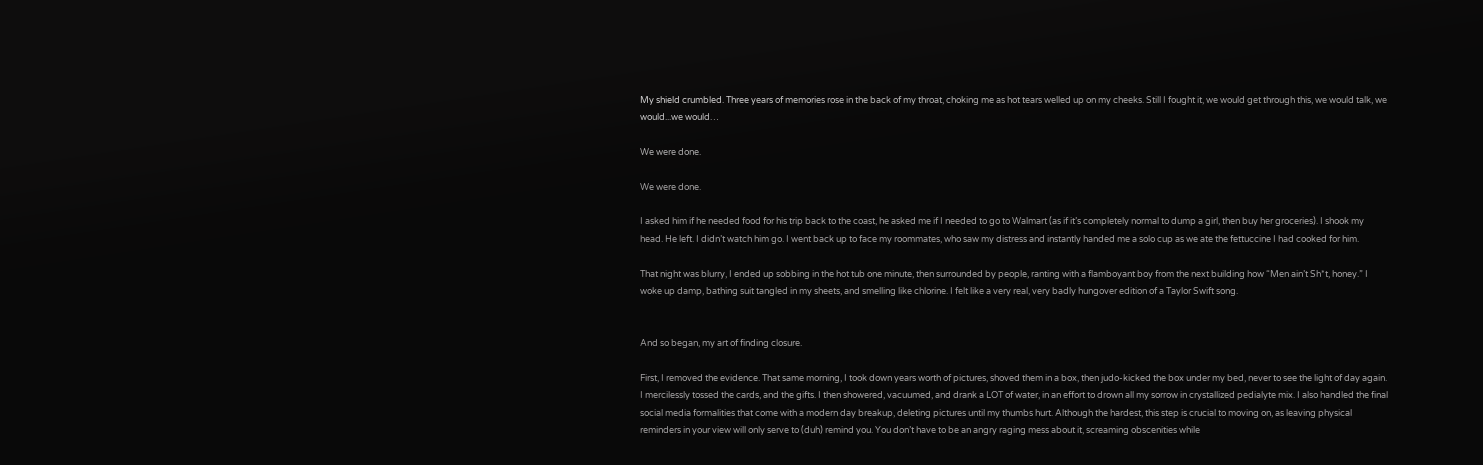My shield crumbled. Three years of memories rose in the back of my throat, choking me as hot tears welled up on my cheeks. Still I fought it, we would get through this, we would talk, we would...we would…

We were done.

We were done.

I asked him if he needed food for his trip back to the coast, he asked me if I needed to go to Walmart (as if it’s completely normal to dump a girl, then buy her groceries). I shook my head. He left. I didn’t watch him go. I went back up to face my roommates, who saw my distress and instantly handed me a solo cup as we ate the fettuccine I had cooked for him.

That night was blurry, I ended up sobbing in the hot tub one minute, then surrounded by people, ranting with a flamboyant boy from the next building how “Men ain’t Sh*t, honey.” I woke up damp, bathing suit tangled in my sheets, and smelling like chlorine. I felt like a very real, very badly hungover edition of a Taylor Swift song.


And so began, my art of finding closure.

First, I removed the evidence. That same morning, I took down years worth of pictures, shoved them in a box, then judo-kicked the box under my bed, never to see the light of day again. I mercilessly tossed the cards, and the gifts. I then showered, vacuumed, and drank a LOT of water, in an effort to drown all my sorrow in crystallized pedialyte mix. I also handled the final social media formalities that come with a modern day breakup, deleting pictures until my thumbs hurt. Although the hardest, this step is crucial to moving on, as leaving physical reminders in your view will only serve to (duh) remind you. You don’t have to be an angry raging mess about it, screaming obscenities while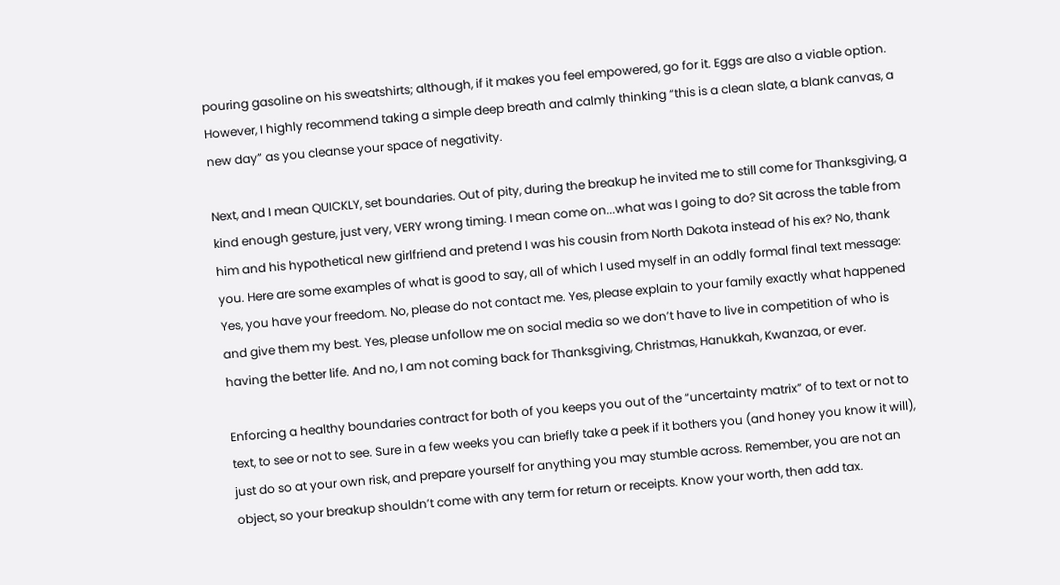pouring gasoline on his sweatshirts; although, if it makes you feel empowered, go for it. Eggs are also a viable option. However, I highly recommend taking a simple deep breath and calmly thinking “this is a clean slate, a blank canvas, a new day” as you cleanse your space of negativity.

Next, and I mean QUICKLY, set boundaries. Out of pity, during the breakup he invited me to still come for Thanksgiving, a kind enough gesture, just very, VERY wrong timing. I mean come on...what was I going to do? Sit across the table from him and his hypothetical new girlfriend and pretend I was his cousin from North Dakota instead of his ex? No, thank you. Here are some examples of what is good to say, all of which I used myself in an oddly formal final text message: Yes, you have your freedom. No, please do not contact me. Yes, please explain to your family exactly what happened and give them my best. Yes, please unfollow me on social media so we don’t have to live in competition of who is having the better life. And no, I am not coming back for Thanksgiving, Christmas, Hanukkah, Kwanzaa, or ever.

Enforcing a healthy boundaries contract for both of you keeps you out of the “uncertainty matrix” of to text or not to text, to see or not to see. Sure in a few weeks you can briefly take a peek if it bothers you (and honey you know it will), just do so at your own risk, and prepare yourself for anything you may stumble across. Remember, you are not an object, so your breakup shouldn’t come with any term for return or receipts. Know your worth, then add tax.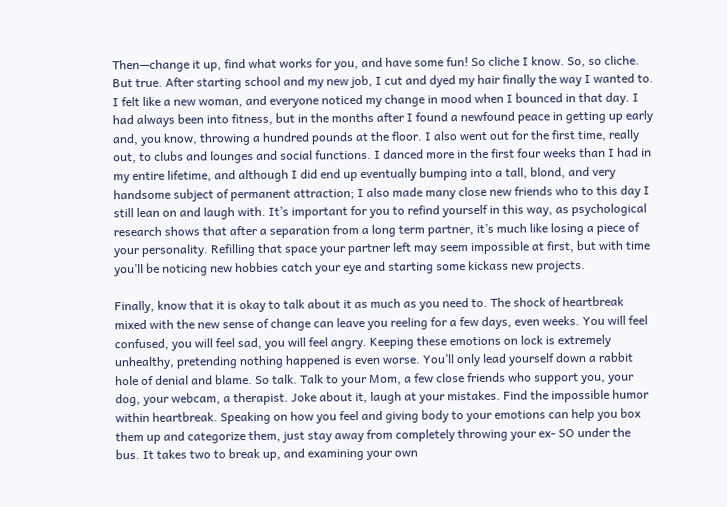Then—change it up, find what works for you, and have some fun! So cliche I know. So, so cliche. But true. After starting school and my new job, I cut and dyed my hair finally the way I wanted to. I felt like a new woman, and everyone noticed my change in mood when I bounced in that day. I had always been into fitness, but in the months after I found a newfound peace in getting up early and, you know, throwing a hundred pounds at the floor. I also went out for the first time, really out, to clubs and lounges and social functions. I danced more in the first four weeks than I had in my entire lifetime, and although I did end up eventually bumping into a tall, blond, and very handsome subject of permanent attraction; I also made many close new friends who to this day I still lean on and laugh with. It’s important for you to refind yourself in this way, as psychological research shows that after a separation from a long term partner, it’s much like losing a piece of your personality. Refilling that space your partner left may seem impossible at first, but with time you’ll be noticing new hobbies catch your eye and starting some kickass new projects.

Finally, know that it is okay to talk about it as much as you need to. The shock of heartbreak mixed with the new sense of change can leave you reeling for a few days, even weeks. You will feel confused, you will feel sad, you will feel angry. Keeping these emotions on lock is extremely unhealthy, pretending nothing happened is even worse. You’ll only lead yourself down a rabbit hole of denial and blame. So talk. Talk to your Mom, a few close friends who support you, your dog, your webcam, a therapist. Joke about it, laugh at your mistakes. Find the impossible humor within heartbreak. Speaking on how you feel and giving body to your emotions can help you box them up and categorize them, just stay away from completely throwing your ex- SO under the bus. It takes two to break up, and examining your own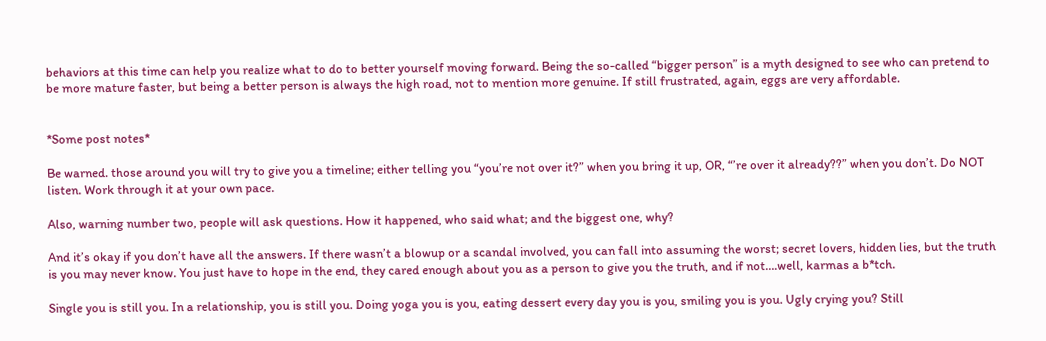behaviors at this time can help you realize what to do to better yourself moving forward. Being the so-called “bigger person” is a myth designed to see who can pretend to be more mature faster, but being a better person is always the high road, not to mention more genuine. If still frustrated, again, eggs are very affordable.


*Some post notes*

Be warned. those around you will try to give you a timeline; either telling you “you’re not over it?” when you bring it up, OR, “’re over it already??” when you don’t. Do NOT listen. Work through it at your own pace.

Also, warning number two, people will ask questions. How it happened, who said what; and the biggest one, why?

And it’s okay if you don’t have all the answers. If there wasn’t a blowup or a scandal involved, you can fall into assuming the worst; secret lovers, hidden lies, but the truth is you may never know. You just have to hope in the end, they cared enough about you as a person to give you the truth, and if not….well, karmas a b*tch.

Single you is still you. In a relationship, you is still you. Doing yoga you is you, eating dessert every day you is you, smiling you is you. Ugly crying you? Still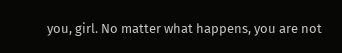you, girl. No matter what happens, you are not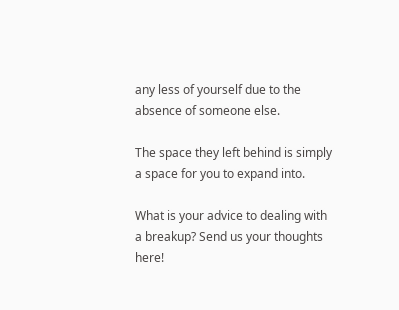any less of yourself due to the absence of someone else.

The space they left behind is simply a space for you to expand into.

What is your advice to dealing with a breakup? Send us your thoughts here!